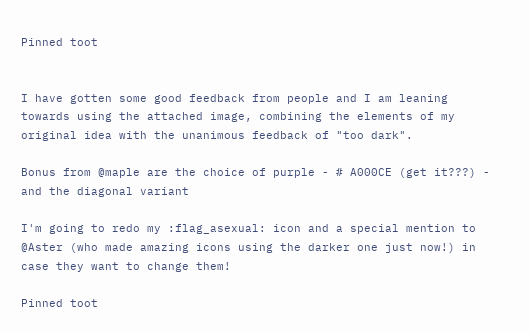Pinned toot


I have gotten some good feedback from people and I am leaning towards using the attached image, combining the elements of my original idea with the unanimous feedback of "too dark".

Bonus from @maple are the choice of purple - # A000CE (get it???) - and the diagonal variant

I'm going to redo my :flag_asexual: icon and a special mention to @Aster (who made amazing icons using the darker one just now!) in case they want to change them!

Pinned toot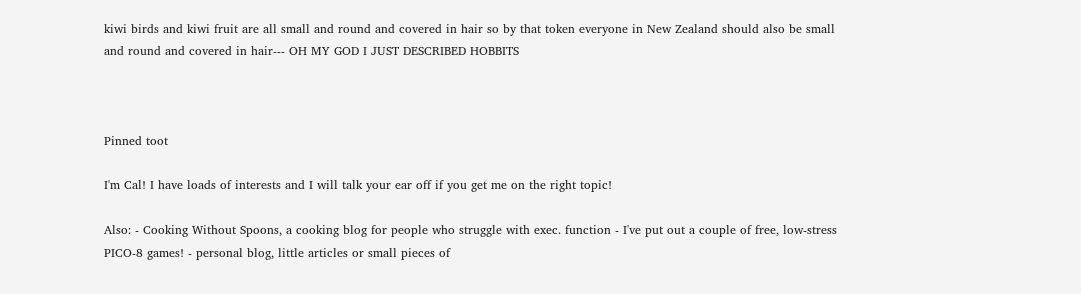kiwi birds and kiwi fruit are all small and round and covered in hair so by that token everyone in New Zealand should also be small and round and covered in hair--- OH MY GOD I JUST DESCRIBED HOBBITS



Pinned toot

I'm Cal! I have loads of interests and I will talk your ear off if you get me on the right topic!

Also: - Cooking Without Spoons, a cooking blog for people who struggle with exec. function - I've put out a couple of free, low-stress PICO-8 games! - personal blog, little articles or small pieces of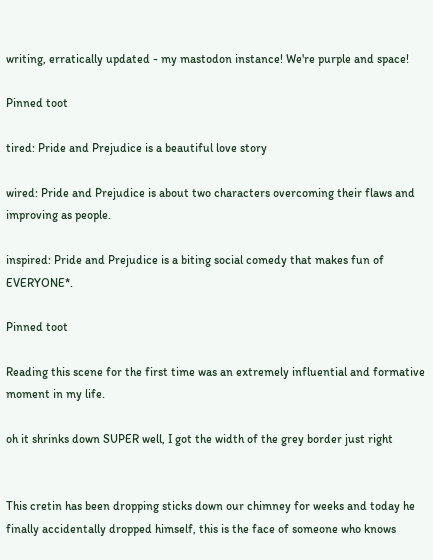writing, erratically updated - my mastodon instance! We're purple and space!

Pinned toot

tired: Pride and Prejudice is a beautiful love story

wired: Pride and Prejudice is about two characters overcoming their flaws and improving as people.

inspired: Pride and Prejudice is a biting social comedy that makes fun of EVERYONE*.

Pinned toot

Reading this scene for the first time was an extremely influential and formative moment in my life.

oh it shrinks down SUPER well, I got the width of the grey border just right


This cretin has been dropping sticks down our chimney for weeks and today he finally accidentally dropped himself, this is the face of someone who knows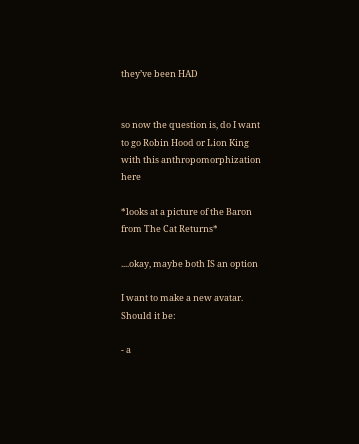they’ve been HAD


so now the question is, do I want to go Robin Hood or Lion King with this anthropomorphization here

*looks at a picture of the Baron from The Cat Returns*

....okay, maybe both IS an option

I want to make a new avatar. Should it be:

- a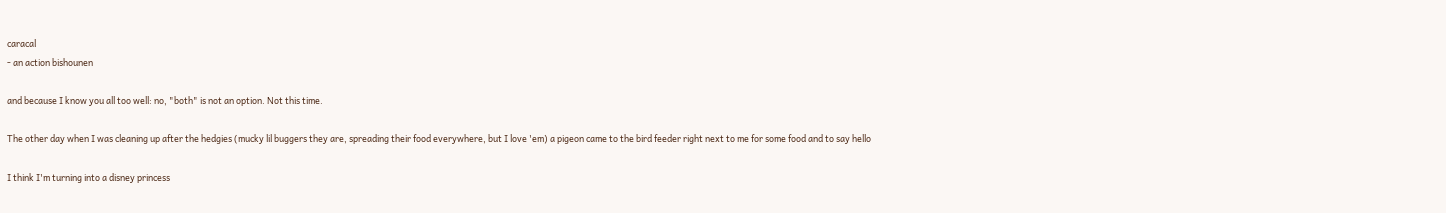caracal
- an action bishounen

and because I know you all too well: no, "both" is not an option. Not this time.

The other day when I was cleaning up after the hedgies (mucky lil buggers they are, spreading their food everywhere, but I love 'em) a pigeon came to the bird feeder right next to me for some food and to say hello

I think I'm turning into a disney princess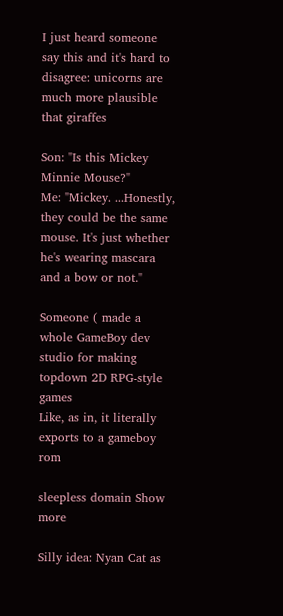I just heard someone say this and it's hard to disagree: unicorns are much more plausible that giraffes

Son: "Is this Mickey Minnie Mouse?"
Me: "Mickey. ...Honestly, they could be the same mouse. It's just whether he's wearing mascara and a bow or not."

Someone ( made a whole GameBoy dev studio for making topdown 2D RPG-style games
Like, as in, it literally exports to a gameboy rom

sleepless domain Show more

Silly idea: Nyan Cat as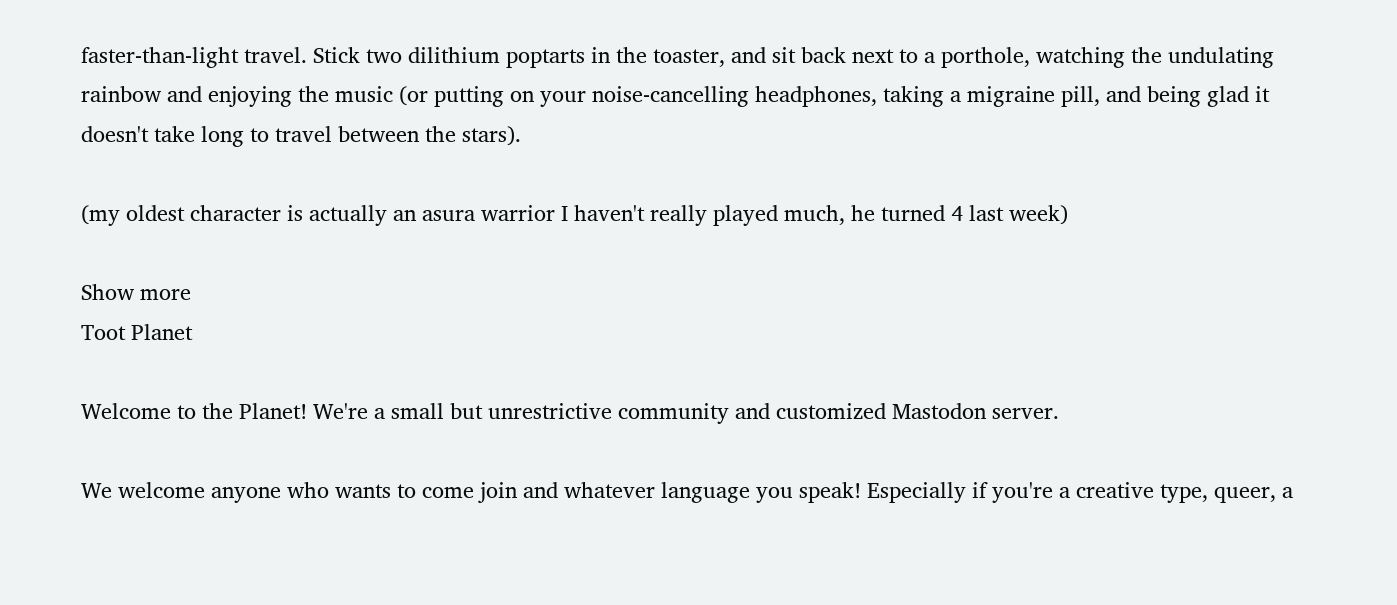faster-than-light travel. Stick two dilithium poptarts in the toaster, and sit back next to a porthole, watching the undulating rainbow and enjoying the music (or putting on your noise-cancelling headphones, taking a migraine pill, and being glad it doesn't take long to travel between the stars).

(my oldest character is actually an asura warrior I haven't really played much, he turned 4 last week)

Show more
Toot Planet

Welcome to the Planet! We're a small but unrestrictive community and customized Mastodon server.

We welcome anyone who wants to come join and whatever language you speak! Especially if you're a creative type, queer, a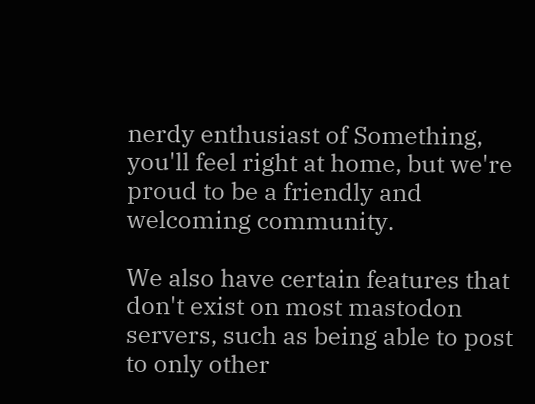nerdy enthusiast of Something, you'll feel right at home, but we're proud to be a friendly and welcoming community.

We also have certain features that don't exist on most mastodon servers, such as being able to post to only other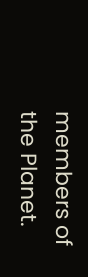members of the Planet.